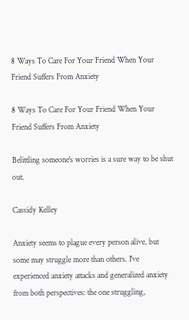8 Ways To Care For Your Friend When Your Friend Suffers From Anxiety

8 Ways To Care For Your Friend When Your Friend Suffers From Anxiety

Belittling someone's worries is a sure way to be shut out.

Cassidy Kelley

Anxiety seems to plague every person alive, but some may struggle more than others. I've experienced anxiety attacks and generalized anxiety from both perspectives: the one struggling,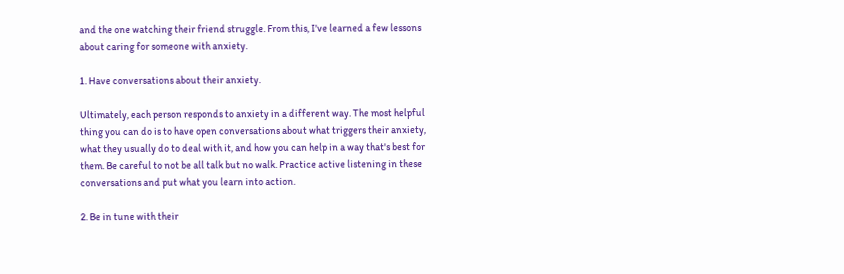and the one watching their friend struggle. From this, I've learned a few lessons about caring for someone with anxiety.

1. Have conversations about their anxiety.

Ultimately, each person responds to anxiety in a different way. The most helpful thing you can do is to have open conversations about what triggers their anxiety, what they usually do to deal with it, and how you can help in a way that's best for them. Be careful to not be all talk but no walk. Practice active listening in these conversations and put what you learn into action.

2. Be in tune with their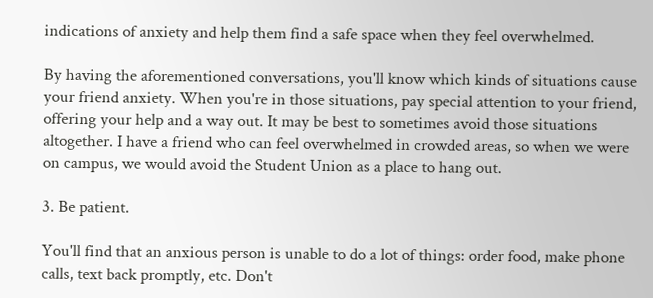indications of anxiety and help them find a safe space when they feel overwhelmed.

By having the aforementioned conversations, you'll know which kinds of situations cause your friend anxiety. When you're in those situations, pay special attention to your friend, offering your help and a way out. It may be best to sometimes avoid those situations altogether. I have a friend who can feel overwhelmed in crowded areas, so when we were on campus, we would avoid the Student Union as a place to hang out.

3. Be patient.

You'll find that an anxious person is unable to do a lot of things: order food, make phone calls, text back promptly, etc. Don't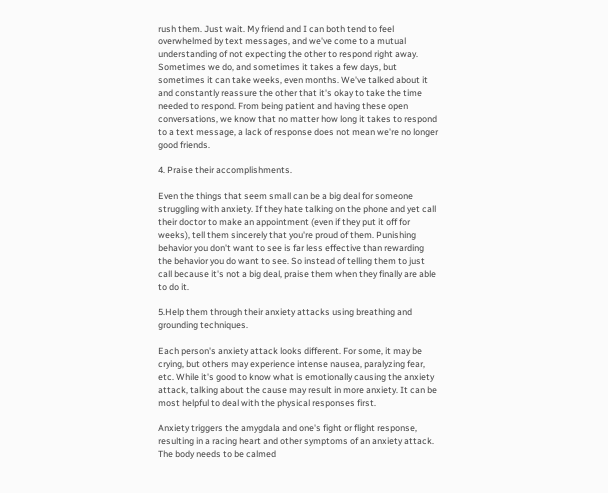rush them. Just wait. My friend and I can both tend to feel overwhelmed by text messages, and we've come to a mutual understanding of not expecting the other to respond right away. Sometimes we do, and sometimes it takes a few days, but sometimes it can take weeks, even months. We've talked about it and constantly reassure the other that it's okay to take the time needed to respond. From being patient and having these open conversations, we know that no matter how long it takes to respond to a text message, a lack of response does not mean we're no longer good friends.

4. Praise their accomplishments.

Even the things that seem small can be a big deal for someone struggling with anxiety. If they hate talking on the phone and yet call their doctor to make an appointment (even if they put it off for weeks), tell them sincerely that you're proud of them. Punishing behavior you don't want to see is far less effective than rewarding the behavior you do want to see. So instead of telling them to just call because it's not a big deal, praise them when they finally are able to do it.

5.Help them through their anxiety attacks using breathing and grounding techniques.

Each person's anxiety attack looks different. For some, it may be crying, but others may experience intense nausea, paralyzing fear, etc. While it's good to know what is emotionally causing the anxiety attack, talking about the cause may result in more anxiety. It can be most helpful to deal with the physical responses first.

Anxiety triggers the amygdala and one's fight or flight response, resulting in a racing heart and other symptoms of an anxiety attack. The body needs to be calmed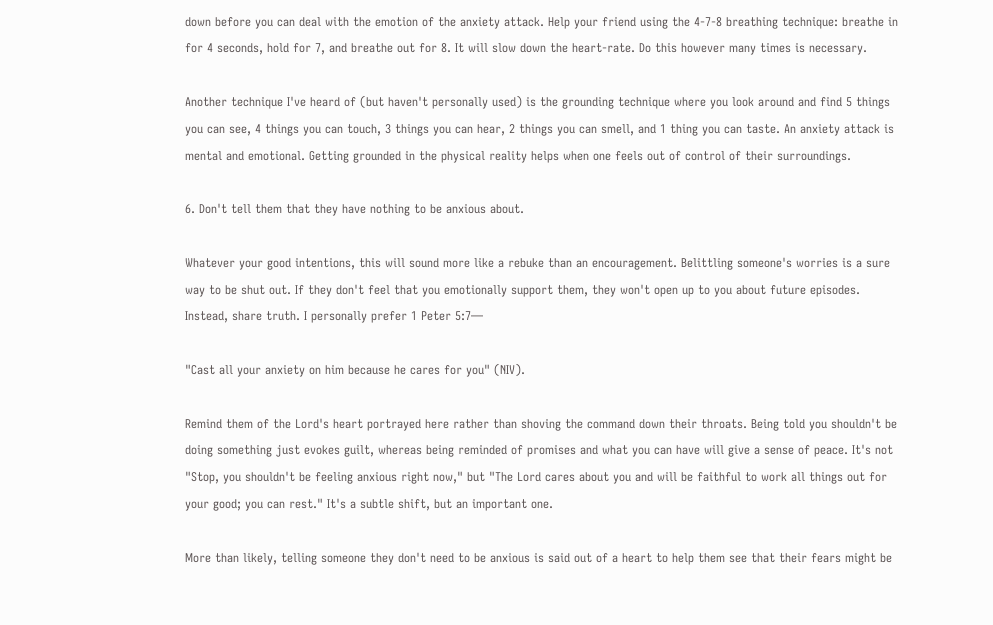down before you can deal with the emotion of the anxiety attack. Help your friend using the 4-7-8 breathing technique: breathe in for 4 seconds, hold for 7, and breathe out for 8. It will slow down the heart-rate. Do this however many times is necessary.

Another technique I've heard of (but haven't personally used) is the grounding technique where you look around and find 5 things you can see, 4 things you can touch, 3 things you can hear, 2 things you can smell, and 1 thing you can taste. An anxiety attack is mental and emotional. Getting grounded in the physical reality helps when one feels out of control of their surroundings.

6. Don't tell them that they have nothing to be anxious about.

Whatever your good intentions, this will sound more like a rebuke than an encouragement. Belittling someone's worries is a sure way to be shut out. If they don't feel that you emotionally support them, they won't open up to you about future episodes. Instead, share truth. I personally prefer 1 Peter 5:7—

"Cast all your anxiety on him because he cares for you" (NIV).

Remind them of the Lord's heart portrayed here rather than shoving the command down their throats. Being told you shouldn't be doing something just evokes guilt, whereas being reminded of promises and what you can have will give a sense of peace. It's not "Stop, you shouldn't be feeling anxious right now," but "The Lord cares about you and will be faithful to work all things out for your good; you can rest." It's a subtle shift, but an important one.

More than likely, telling someone they don't need to be anxious is said out of a heart to help them see that their fears might be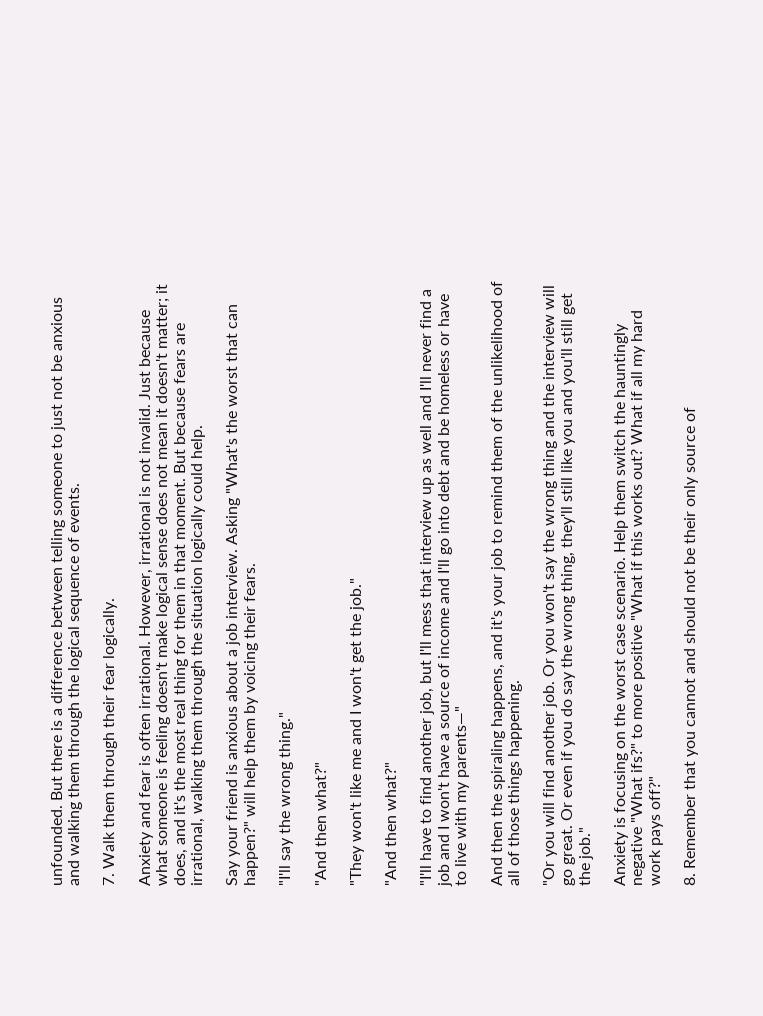unfounded. But there is a difference between telling someone to just not be anxious and walking them through the logical sequence of events.

7. Walk them through their fear logically.

Anxiety and fear is often irrational. However, irrational is not invalid. Just because what someone is feeling doesn't make logical sense does not mean it doesn't matter; it does, and it's the most real thing for them in that moment. But because fears are irrational, walking them through the situation logically could help.

Say your friend is anxious about a job interview. Asking "What's the worst that can happen?" will help them by voicing their fears.

"I'll say the wrong thing."

"And then what?"

"They won't like me and I won't get the job."

"And then what?"

"I'll have to find another job, but I'll mess that interview up as well and I'll never find a job and I won't have a source of income and I'll go into debt and be homeless or have to live with my parents—"

And then the spiraling happens, and it's your job to remind them of the unlikelihood of all of those things happening.

"Or you will find another job. Or you won't say the wrong thing and the interview will go great. Or even if you do say the wrong thing, they'll still like you and you'll still get the job."

Anxiety is focusing on the worst case scenario. Help them switch the hauntingly negative "What ifs?" to more positive "What if this works out? What if all my hard work pays off?"

8. Remember that you cannot and should not be their only source of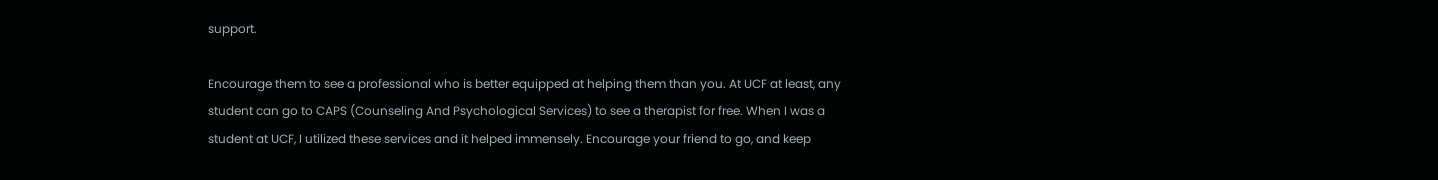support.

Encourage them to see a professional who is better equipped at helping them than you. At UCF at least, any student can go to CAPS (Counseling And Psychological Services) to see a therapist for free. When I was a student at UCF, I utilized these services and it helped immensely. Encourage your friend to go, and keep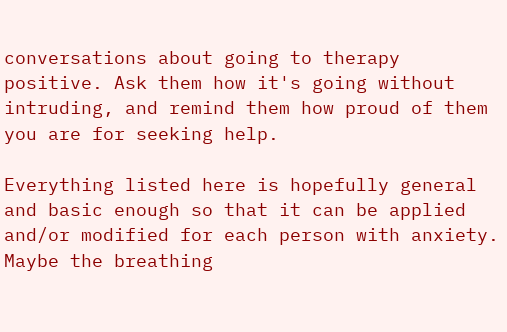conversations about going to therapy positive. Ask them how it's going without intruding, and remind them how proud of them you are for seeking help.

Everything listed here is hopefully general and basic enough so that it can be applied and/or modified for each person with anxiety. Maybe the breathing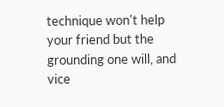technique won't help your friend but the grounding one will, and vice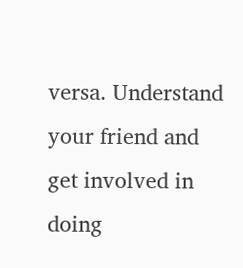versa. Understand your friend and get involved in doing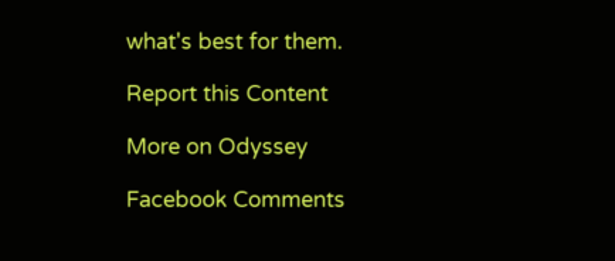what's best for them.

Report this Content

More on Odyssey

Facebook Comments